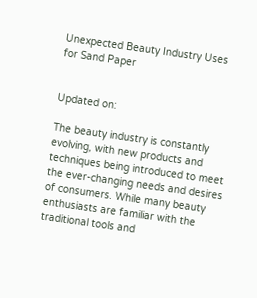Unexpected Beauty Industry Uses for Sand Paper


Updated on:

The beauty industry is constantly evolving, with new products and techniques being introduced to meet the ever-changing needs and desires of consumers. While many beauty enthusiasts are familiar with the traditional tools and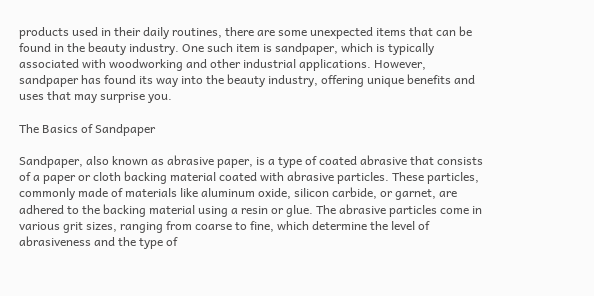products used in their daily routines, there are some unexpected items that can be found in the beauty industry. One such item is sandpaper, which is typically associated with woodworking and other industrial applications. However, sandpaper has found its way into the beauty industry, offering unique benefits and uses that may surprise you.

The Basics of Sandpaper

Sandpaper, also known as abrasive paper, is a type of coated abrasive that consists of a paper or cloth backing material coated with abrasive particles. These particles, commonly made of materials like aluminum oxide, silicon carbide, or garnet, are adhered to the backing material using a resin or glue. The abrasive particles come in various grit sizes, ranging from coarse to fine, which determine the level of abrasiveness and the type of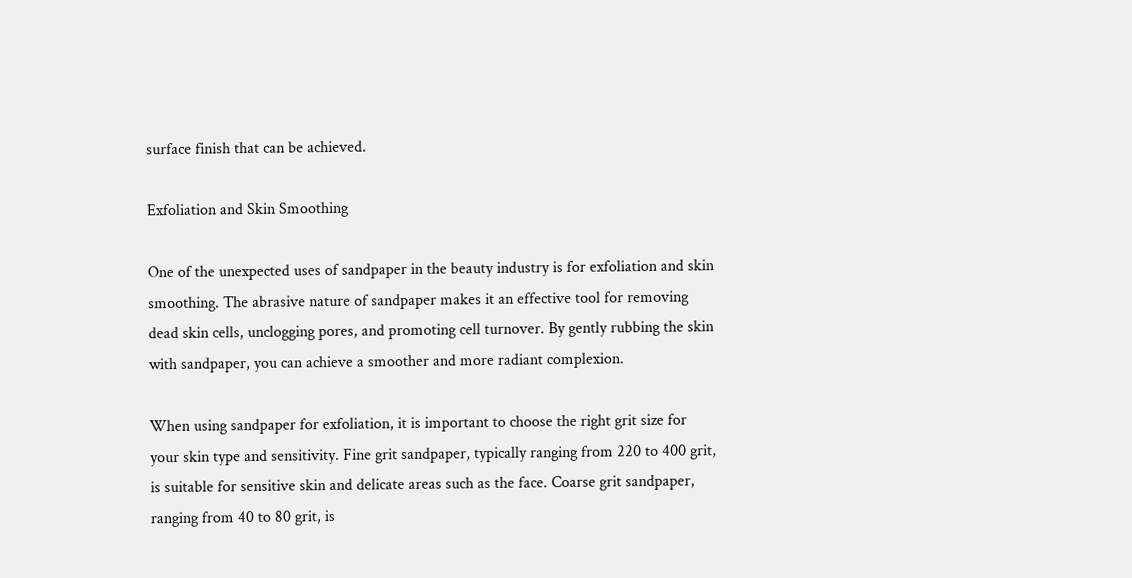surface finish that can be achieved.

Exfoliation and Skin Smoothing

One of the unexpected uses of sandpaper in the beauty industry is for exfoliation and skin smoothing. The abrasive nature of sandpaper makes it an effective tool for removing dead skin cells, unclogging pores, and promoting cell turnover. By gently rubbing the skin with sandpaper, you can achieve a smoother and more radiant complexion.

When using sandpaper for exfoliation, it is important to choose the right grit size for your skin type and sensitivity. Fine grit sandpaper, typically ranging from 220 to 400 grit, is suitable for sensitive skin and delicate areas such as the face. Coarse grit sandpaper, ranging from 40 to 80 grit, is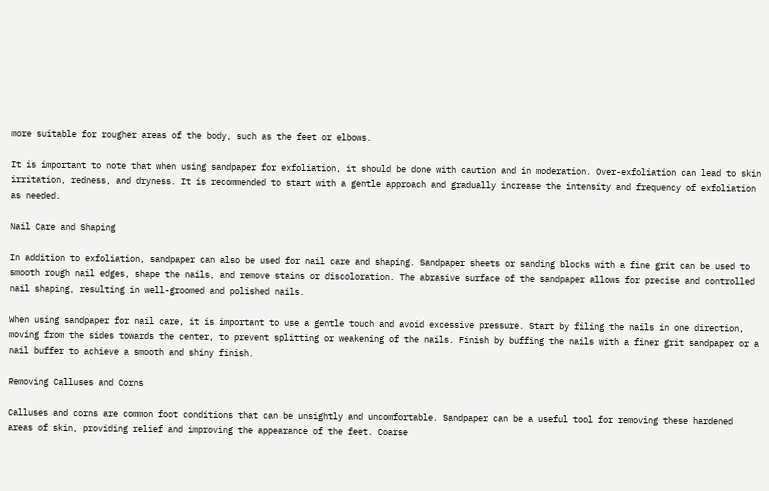more suitable for rougher areas of the body, such as the feet or elbows.

It is important to note that when using sandpaper for exfoliation, it should be done with caution and in moderation. Over-exfoliation can lead to skin irritation, redness, and dryness. It is recommended to start with a gentle approach and gradually increase the intensity and frequency of exfoliation as needed.

Nail Care and Shaping

In addition to exfoliation, sandpaper can also be used for nail care and shaping. Sandpaper sheets or sanding blocks with a fine grit can be used to smooth rough nail edges, shape the nails, and remove stains or discoloration. The abrasive surface of the sandpaper allows for precise and controlled nail shaping, resulting in well-groomed and polished nails.

When using sandpaper for nail care, it is important to use a gentle touch and avoid excessive pressure. Start by filing the nails in one direction, moving from the sides towards the center, to prevent splitting or weakening of the nails. Finish by buffing the nails with a finer grit sandpaper or a nail buffer to achieve a smooth and shiny finish.

Removing Calluses and Corns

Calluses and corns are common foot conditions that can be unsightly and uncomfortable. Sandpaper can be a useful tool for removing these hardened areas of skin, providing relief and improving the appearance of the feet. Coarse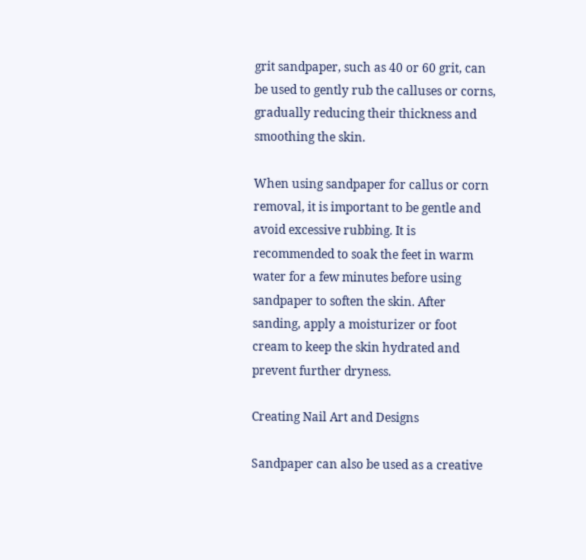grit sandpaper, such as 40 or 60 grit, can be used to gently rub the calluses or corns, gradually reducing their thickness and smoothing the skin.

When using sandpaper for callus or corn removal, it is important to be gentle and avoid excessive rubbing. It is recommended to soak the feet in warm water for a few minutes before using sandpaper to soften the skin. After sanding, apply a moisturizer or foot cream to keep the skin hydrated and prevent further dryness.

Creating Nail Art and Designs

Sandpaper can also be used as a creative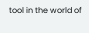tool in the world of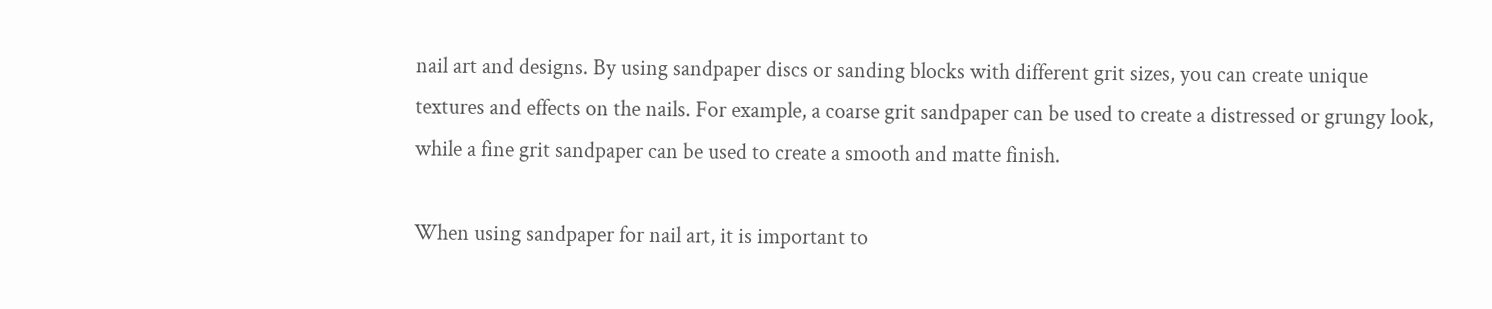nail art and designs. By using sandpaper discs or sanding blocks with different grit sizes, you can create unique textures and effects on the nails. For example, a coarse grit sandpaper can be used to create a distressed or grungy look, while a fine grit sandpaper can be used to create a smooth and matte finish.

When using sandpaper for nail art, it is important to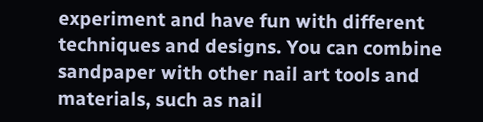experiment and have fun with different techniques and designs. You can combine sandpaper with other nail art tools and materials, such as nail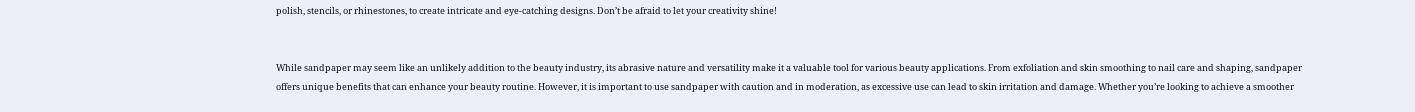polish, stencils, or rhinestones, to create intricate and eye-catching designs. Don’t be afraid to let your creativity shine!


While sandpaper may seem like an unlikely addition to the beauty industry, its abrasive nature and versatility make it a valuable tool for various beauty applications. From exfoliation and skin smoothing to nail care and shaping, sandpaper offers unique benefits that can enhance your beauty routine. However, it is important to use sandpaper with caution and in moderation, as excessive use can lead to skin irritation and damage. Whether you’re looking to achieve a smoother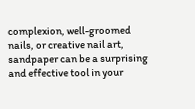complexion, well-groomed nails, or creative nail art, sandpaper can be a surprising and effective tool in your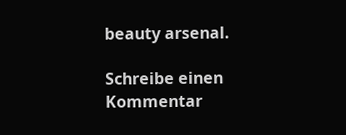beauty arsenal.

Schreibe einen Kommentar